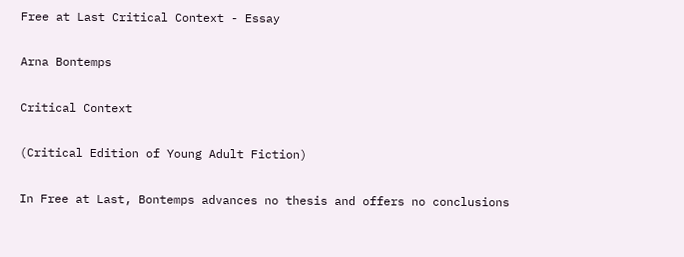Free at Last Critical Context - Essay

Arna Bontemps

Critical Context

(Critical Edition of Young Adult Fiction)

In Free at Last, Bontemps advances no thesis and offers no conclusions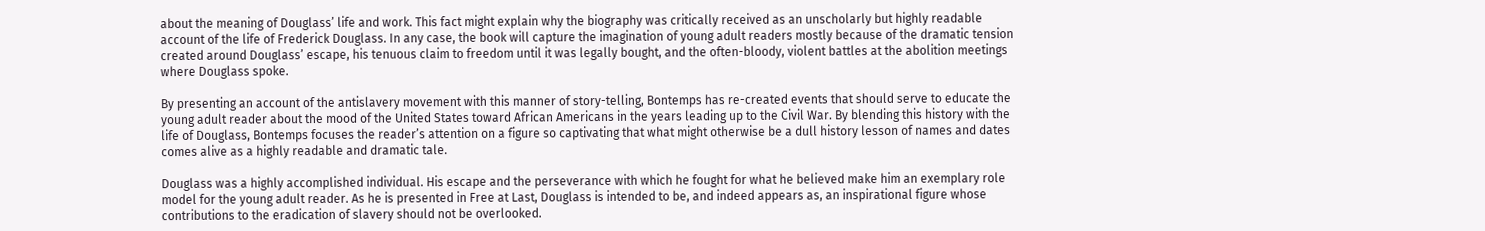about the meaning of Douglass’ life and work. This fact might explain why the biography was critically received as an unscholarly but highly readable account of the life of Frederick Douglass. In any case, the book will capture the imagination of young adult readers mostly because of the dramatic tension created around Douglass’ escape, his tenuous claim to freedom until it was legally bought, and the often-bloody, violent battles at the abolition meetings where Douglass spoke.

By presenting an account of the antislavery movement with this manner of story-telling, Bontemps has re-created events that should serve to educate the young adult reader about the mood of the United States toward African Americans in the years leading up to the Civil War. By blending this history with the life of Douglass, Bontemps focuses the reader’s attention on a figure so captivating that what might otherwise be a dull history lesson of names and dates comes alive as a highly readable and dramatic tale.

Douglass was a highly accomplished individual. His escape and the perseverance with which he fought for what he believed make him an exemplary role model for the young adult reader. As he is presented in Free at Last, Douglass is intended to be, and indeed appears as, an inspirational figure whose contributions to the eradication of slavery should not be overlooked.